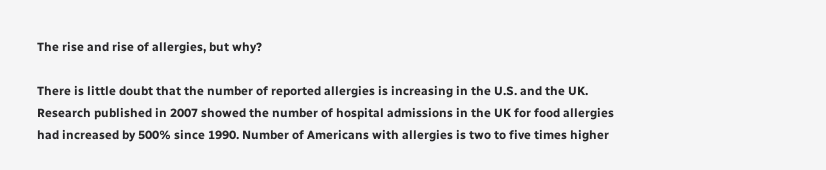The rise and rise of allergies, but why?

There is little doubt that the number of reported allergies is increasing in the U.S. and the UK. Research published in 2007 showed the number of hospital admissions in the UK for food allergies had increased by 500% since 1990. Number of Americans with allergies is two to five times higher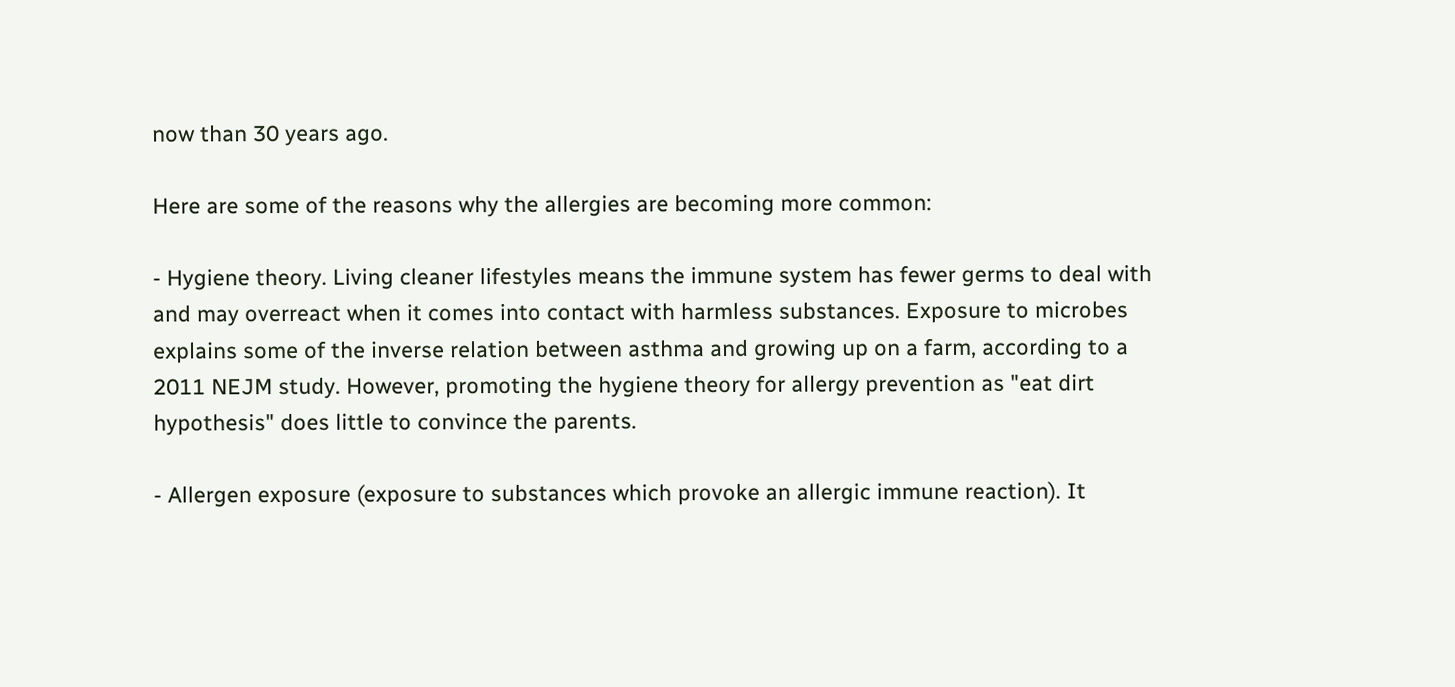now than 30 years ago.

Here are some of the reasons why the allergies are becoming more common:

- Hygiene theory. Living cleaner lifestyles means the immune system has fewer germs to deal with and may overreact when it comes into contact with harmless substances. Exposure to microbes explains some of the inverse relation between asthma and growing up on a farm, according to a 2011 NEJM study. However, promoting the hygiene theory for allergy prevention as "eat dirt hypothesis" does little to convince the parents.

- Allergen exposure (exposure to substances which provoke an allergic immune reaction). It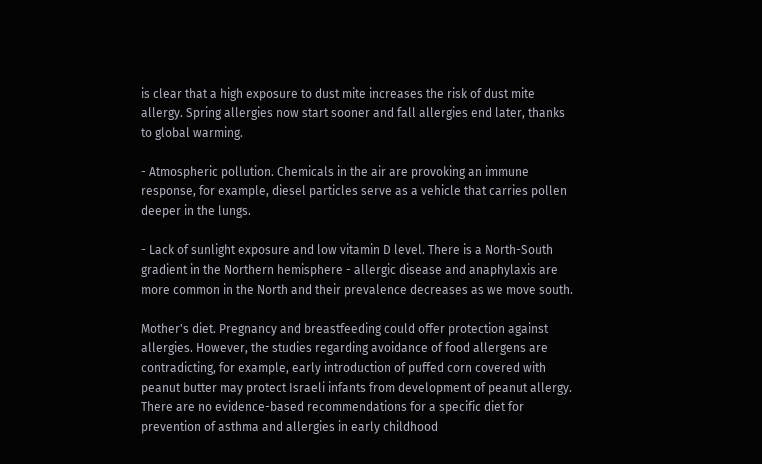is clear that a high exposure to dust mite increases the risk of dust mite allergy. Spring allergies now start sooner and fall allergies end later, thanks to global warming.

- Atmospheric pollution. Chemicals in the air are provoking an immune response, for example, diesel particles serve as a vehicle that carries pollen deeper in the lungs.

- Lack of sunlight exposure and low vitamin D level. There is a North-South gradient in the Northern hemisphere - allergic disease and anaphylaxis are more common in the North and their prevalence decreases as we move south.

Mother's diet. Pregnancy and breastfeeding could offer protection against allergies. However, the studies regarding avoidance of food allergens are contradicting, for example, early introduction of puffed corn covered with peanut butter may protect Israeli infants from development of peanut allergy. There are no evidence-based recommendations for a specific diet for prevention of asthma and allergies in early childhood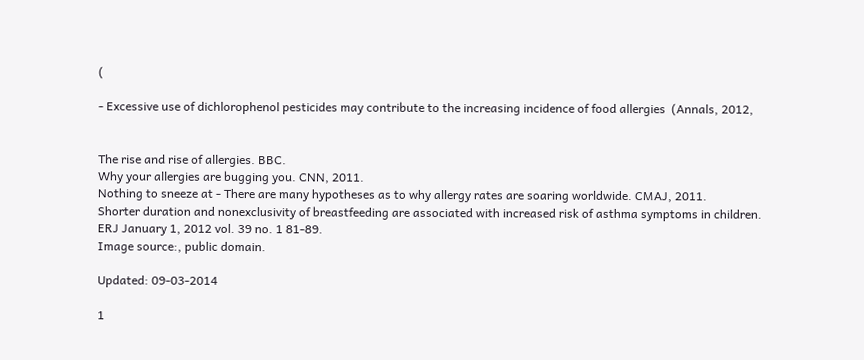(

- Excessive use of dichlorophenol pesticides may contribute to the increasing incidence of food allergies  (Annals, 2012,


The rise and rise of allergies. BBC.
Why your allergies are bugging you. CNN, 2011.
Nothing to sneeze at - There are many hypotheses as to why allergy rates are soaring worldwide. CMAJ, 2011.
Shorter duration and nonexclusivity of breastfeeding are associated with increased risk of asthma symptoms in children. ERJ January 1, 2012 vol. 39 no. 1 81-89.
Image source:, public domain.

Updated: 09-03-2014

1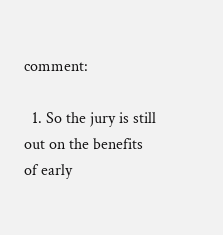comment:

  1. So the jury is still out on the benefits of early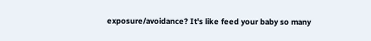exposure/avoidance? It's like feed your baby so many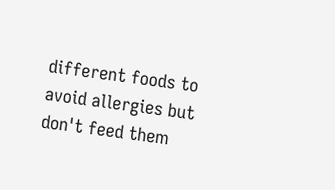different foods to avoid allergies but don't feed them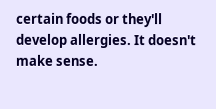certain foods or they'll develop allergies. It doesn't make sense.